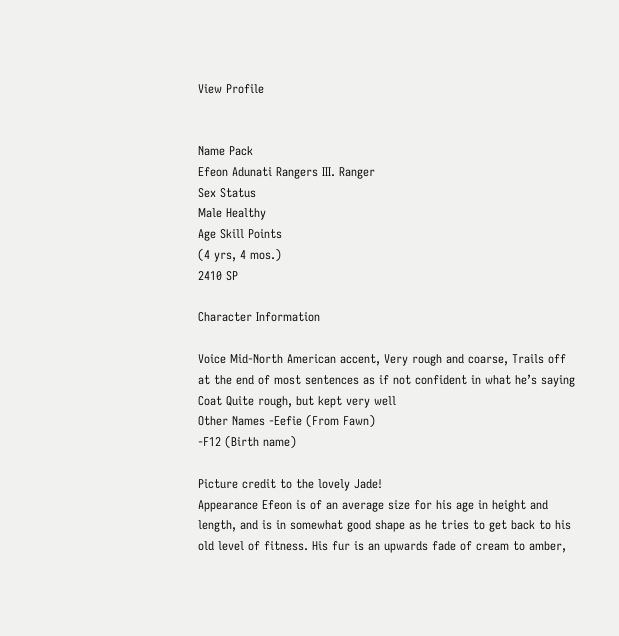View Profile


Name Pack
Efeon Adunati Rangers III. Ranger
Sex Status
Male Healthy
Age Skill Points
(4 yrs, 4 mos.)
2410 SP

Character Information

Voice Mid-North American accent, Very rough and coarse, Trails off at the end of most sentences as if not confident in what he’s saying
Coat Quite rough, but kept very well
Other Names -Eefie (From Fawn)
-F12 (Birth name)

Picture credit to the lovely Jade!
Appearance Efeon is of an average size for his age in height and length, and is in somewhat good shape as he tries to get back to his old level of fitness. His fur is an upwards fade of cream to amber,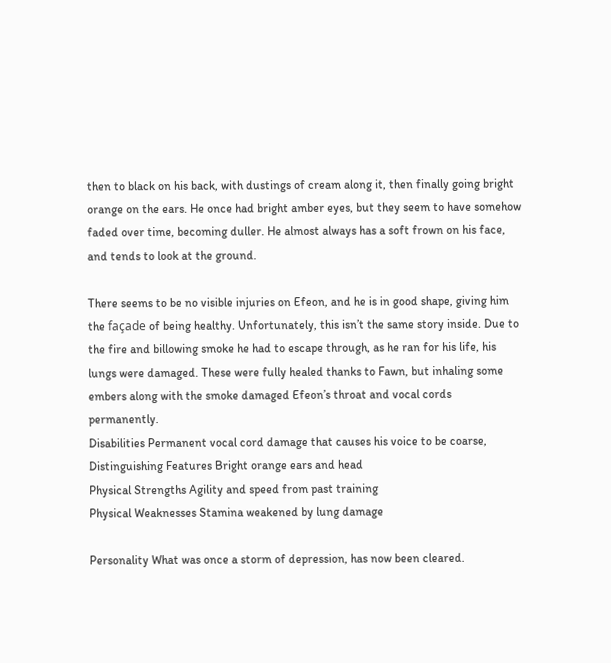then to black on his back, with dustings of cream along it, then finally going bright orange on the ears. He once had bright amber eyes, but they seem to have somehow faded over time, becoming duller. He almost always has a soft frown on his face, and tends to look at the ground.

There seems to be no visible injuries on Efeon, and he is in good shape, giving him the façade of being healthy. Unfortunately, this isn’t the same story inside. Due to the fire and billowing smoke he had to escape through, as he ran for his life, his lungs were damaged. These were fully healed thanks to Fawn, but inhaling some embers along with the smoke damaged Efeon’s throat and vocal cords permanently.
Disabilities Permanent vocal cord damage that causes his voice to be coarse,
Distinguishing Features Bright orange ears and head
Physical Strengths Agility and speed from past training
Physical Weaknesses Stamina weakened by lung damage

Personality What was once a storm of depression, has now been cleared.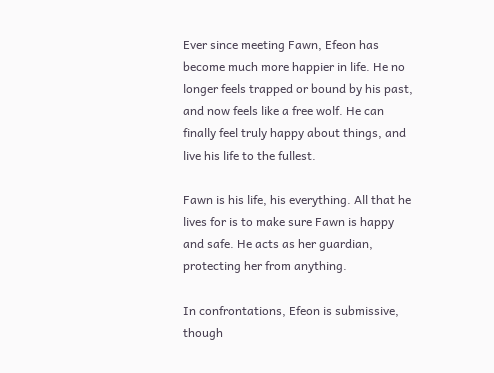Ever since meeting Fawn, Efeon has become much more happier in life. He no longer feels trapped or bound by his past, and now feels like a free wolf. He can finally feel truly happy about things, and live his life to the fullest.

Fawn is his life, his everything. All that he lives for is to make sure Fawn is happy and safe. He acts as her guardian, protecting her from anything.

In confrontations, Efeon is submissive, though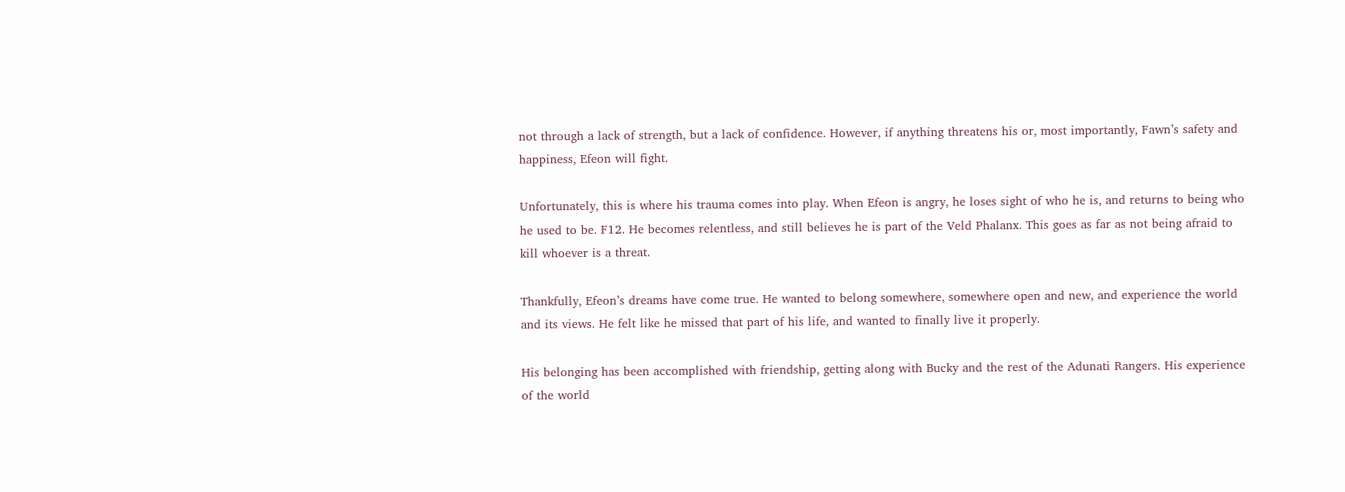not through a lack of strength, but a lack of confidence. However, if anything threatens his or, most importantly, Fawn’s safety and happiness, Efeon will fight.

Unfortunately, this is where his trauma comes into play. When Efeon is angry, he loses sight of who he is, and returns to being who he used to be. F12. He becomes relentless, and still believes he is part of the Veld Phalanx. This goes as far as not being afraid to kill whoever is a threat.

Thankfully, Efeon’s dreams have come true. He wanted to belong somewhere, somewhere open and new, and experience the world and its views. He felt like he missed that part of his life, and wanted to finally live it properly.

His belonging has been accomplished with friendship, getting along with Bucky and the rest of the Adunati Rangers. His experience of the world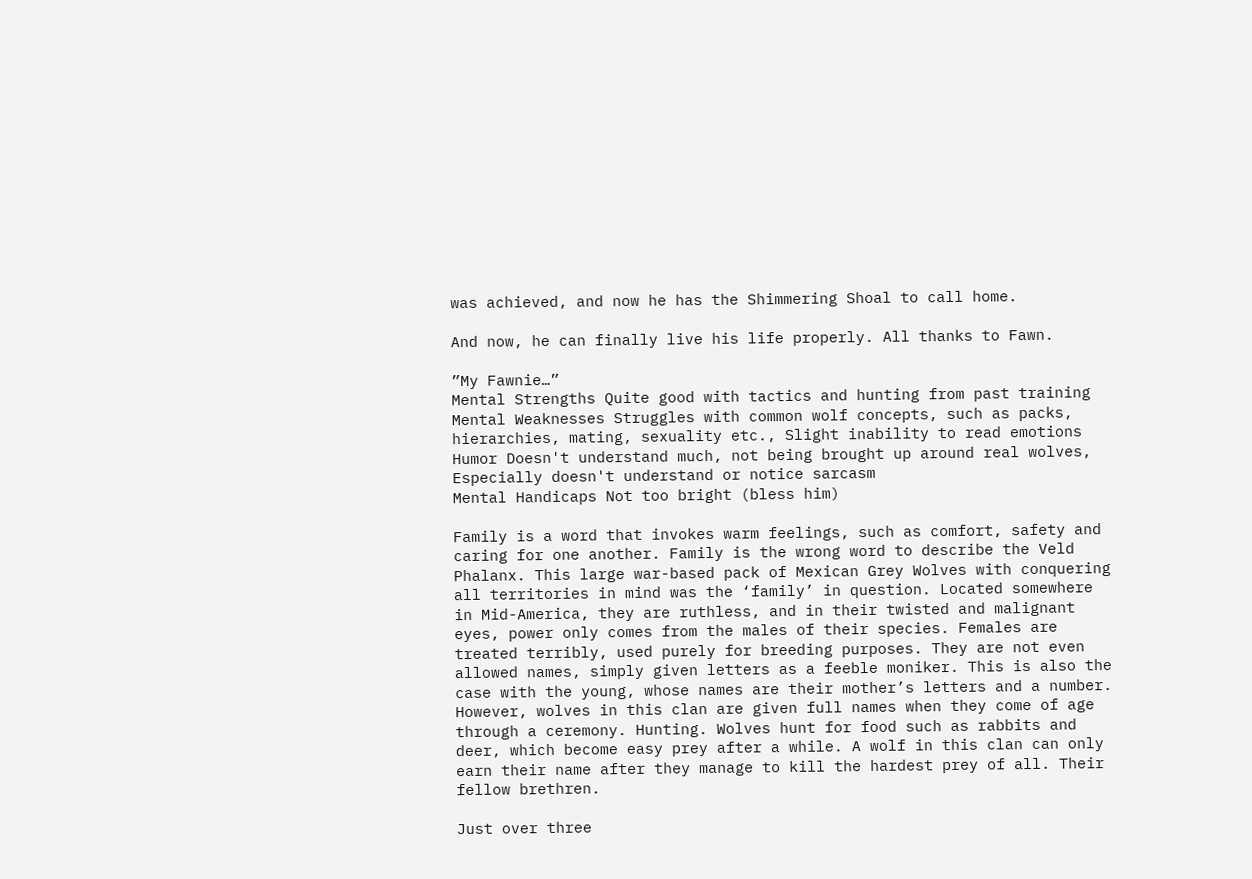was achieved, and now he has the Shimmering Shoal to call home.

And now, he can finally live his life properly. All thanks to Fawn.

”My Fawnie…”
Mental Strengths Quite good with tactics and hunting from past training
Mental Weaknesses Struggles with common wolf concepts, such as packs, hierarchies, mating, sexuality etc., Slight inability to read emotions
Humor Doesn't understand much, not being brought up around real wolves, Especially doesn't understand or notice sarcasm
Mental Handicaps Not too bright (bless him)

Family is a word that invokes warm feelings, such as comfort, safety and caring for one another. Family is the wrong word to describe the Veld Phalanx. This large war-based pack of Mexican Grey Wolves with conquering all territories in mind was the ‘family’ in question. Located somewhere in Mid-America, they are ruthless, and in their twisted and malignant eyes, power only comes from the males of their species. Females are treated terribly, used purely for breeding purposes. They are not even allowed names, simply given letters as a feeble moniker. This is also the case with the young, whose names are their mother’s letters and a number. However, wolves in this clan are given full names when they come of age through a ceremony. Hunting. Wolves hunt for food such as rabbits and deer, which become easy prey after a while. A wolf in this clan can only earn their name after they manage to kill the hardest prey of all. Their fellow brethren.

Just over three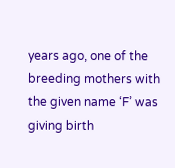years ago, one of the breeding mothers with the given name ‘F’ was giving birth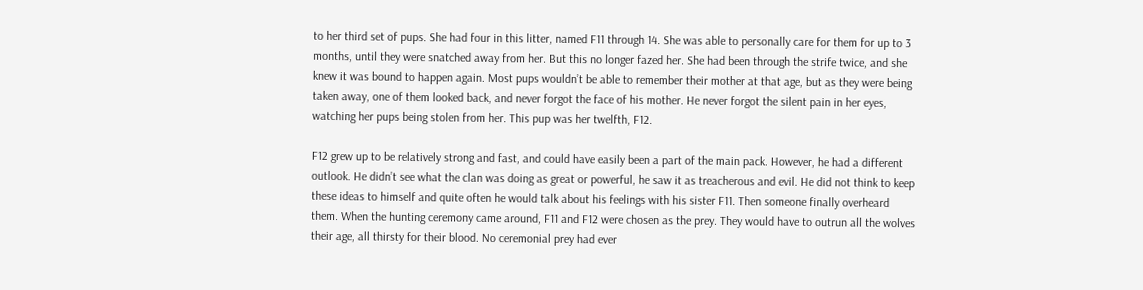to her third set of pups. She had four in this litter, named F11 through 14. She was able to personally care for them for up to 3 months, until they were snatched away from her. But this no longer fazed her. She had been through the strife twice, and she knew it was bound to happen again. Most pups wouldn’t be able to remember their mother at that age, but as they were being taken away, one of them looked back, and never forgot the face of his mother. He never forgot the silent pain in her eyes, watching her pups being stolen from her. This pup was her twelfth, F12.

F12 grew up to be relatively strong and fast, and could have easily been a part of the main pack. However, he had a different outlook. He didn’t see what the clan was doing as great or powerful, he saw it as treacherous and evil. He did not think to keep these ideas to himself and quite often he would talk about his feelings with his sister F11. Then someone finally overheard them. When the hunting ceremony came around, F11 and F12 were chosen as the prey. They would have to outrun all the wolves their age, all thirsty for their blood. No ceremonial prey had ever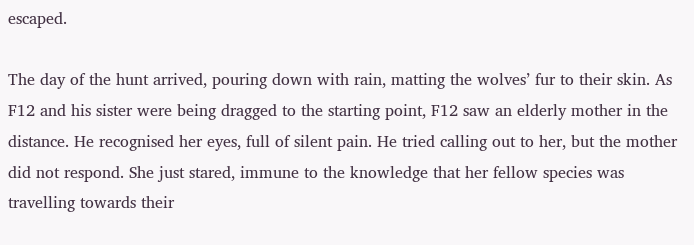escaped.

The day of the hunt arrived, pouring down with rain, matting the wolves’ fur to their skin. As F12 and his sister were being dragged to the starting point, F12 saw an elderly mother in the distance. He recognised her eyes, full of silent pain. He tried calling out to her, but the mother did not respond. She just stared, immune to the knowledge that her fellow species was travelling towards their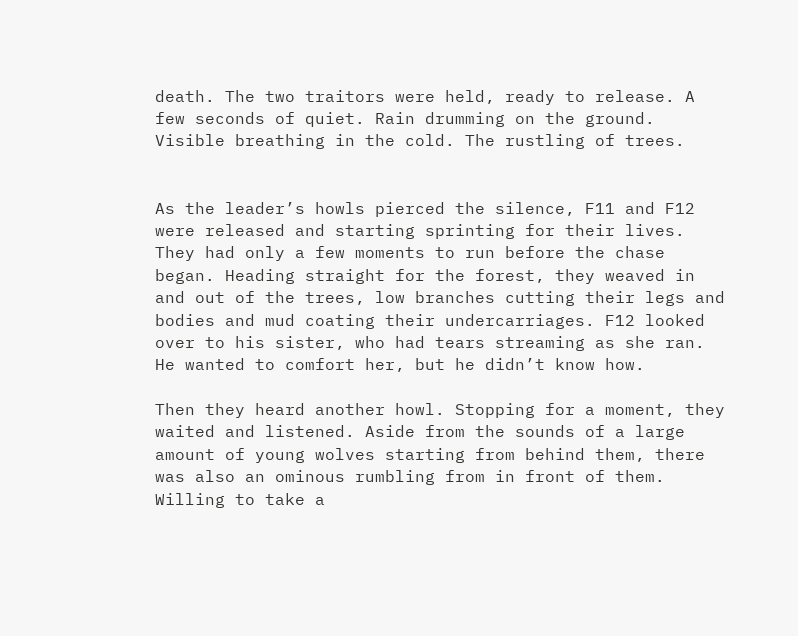death. The two traitors were held, ready to release. A few seconds of quiet. Rain drumming on the ground. Visible breathing in the cold. The rustling of trees.


As the leader’s howls pierced the silence, F11 and F12 were released and starting sprinting for their lives. They had only a few moments to run before the chase began. Heading straight for the forest, they weaved in and out of the trees, low branches cutting their legs and bodies and mud coating their undercarriages. F12 looked over to his sister, who had tears streaming as she ran. He wanted to comfort her, but he didn’t know how.

Then they heard another howl. Stopping for a moment, they waited and listened. Aside from the sounds of a large amount of young wolves starting from behind them, there was also an ominous rumbling from in front of them. Willing to take a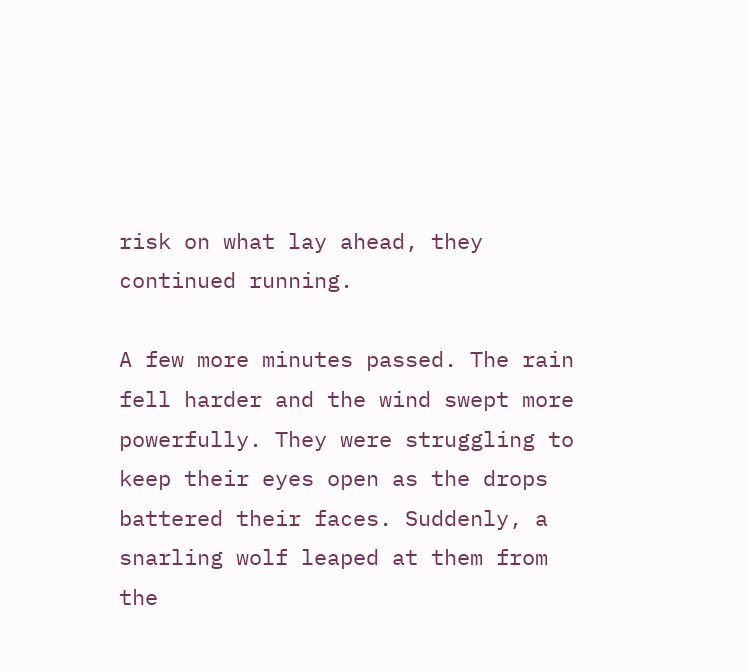risk on what lay ahead, they continued running.

A few more minutes passed. The rain fell harder and the wind swept more powerfully. They were struggling to keep their eyes open as the drops battered their faces. Suddenly, a snarling wolf leaped at them from the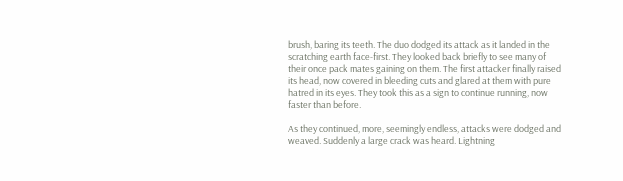brush, baring its teeth. The duo dodged its attack as it landed in the scratching earth face-first. They looked back briefly to see many of their once pack mates gaining on them. The first attacker finally raised its head, now covered in bleeding cuts and glared at them with pure hatred in its eyes. They took this as a sign to continue running, now faster than before.

As they continued, more, seemingly endless, attacks were dodged and weaved. Suddenly a large crack was heard. Lightning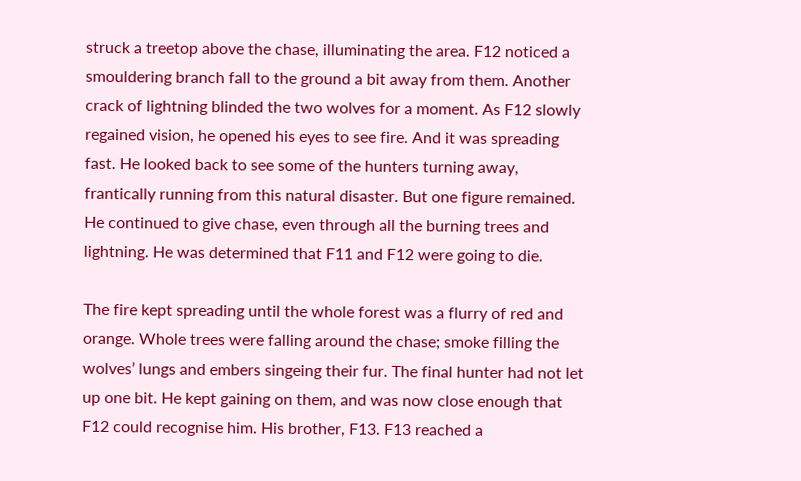struck a treetop above the chase, illuminating the area. F12 noticed a smouldering branch fall to the ground a bit away from them. Another crack of lightning blinded the two wolves for a moment. As F12 slowly regained vision, he opened his eyes to see fire. And it was spreading fast. He looked back to see some of the hunters turning away, frantically running from this natural disaster. But one figure remained. He continued to give chase, even through all the burning trees and lightning. He was determined that F11 and F12 were going to die.

The fire kept spreading until the whole forest was a flurry of red and orange. Whole trees were falling around the chase; smoke filling the wolves’ lungs and embers singeing their fur. The final hunter had not let up one bit. He kept gaining on them, and was now close enough that F12 could recognise him. His brother, F13. F13 reached a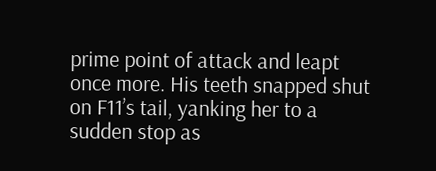prime point of attack and leapt once more. His teeth snapped shut on F11’s tail, yanking her to a sudden stop as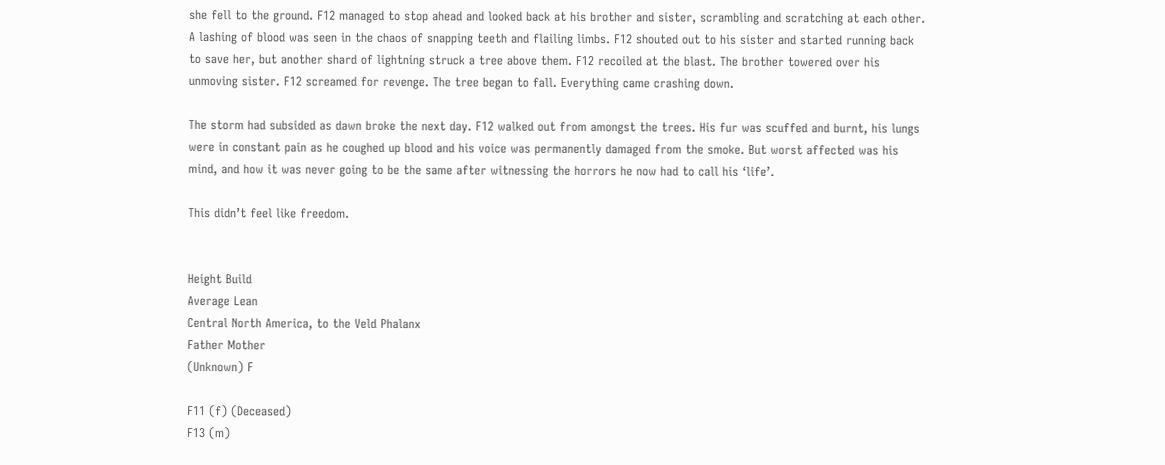she fell to the ground. F12 managed to stop ahead and looked back at his brother and sister, scrambling and scratching at each other. A lashing of blood was seen in the chaos of snapping teeth and flailing limbs. F12 shouted out to his sister and started running back to save her, but another shard of lightning struck a tree above them. F12 recoiled at the blast. The brother towered over his unmoving sister. F12 screamed for revenge. The tree began to fall. Everything came crashing down.

The storm had subsided as dawn broke the next day. F12 walked out from amongst the trees. His fur was scuffed and burnt, his lungs were in constant pain as he coughed up blood and his voice was permanently damaged from the smoke. But worst affected was his mind, and how it was never going to be the same after witnessing the horrors he now had to call his ‘life’.

This didn’t feel like freedom.


Height Build
Average Lean
Central North America, to the Veld Phalanx
Father Mother
(Unknown) F

F11 (f) (Deceased)
F13 (m)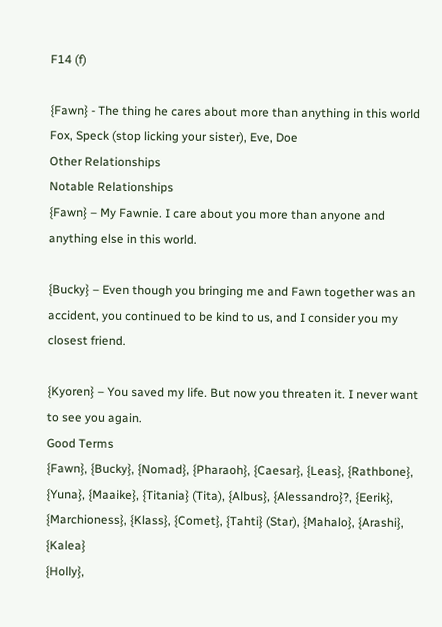F14 (f)

{Fawn} - The thing he cares about more than anything in this world
Fox, Speck (stop licking your sister), Eve, Doe
Other Relationships
Notable Relationships
{Fawn} – My Fawnie. I care about you more than anyone and anything else in this world.

{Bucky} – Even though you bringing me and Fawn together was an accident, you continued to be kind to us, and I consider you my closest friend.

{Kyoren} – You saved my life. But now you threaten it. I never want to see you again.
Good Terms
{Fawn}, {Bucky}, {Nomad}, {Pharaoh}, {Caesar}, {Leas}, {Rathbone}, {Yuna}, {Maaike}, {Titania} (Tita), {Albus}, {Alessandro}?, {Eerik}, {Marchioness}, {Klass}, {Comet}, {Tahti} (Star), {Mahalo}, {Arashi}, {Kalea}
{Holly},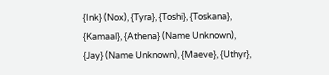{Ink} (Nox), {Tyra}, {Toshi}, {Toskana}, {Kamaal}, {Athena} (Name Unknown), {Jay} (Name Unknown), {Maeve}, {Uthyr},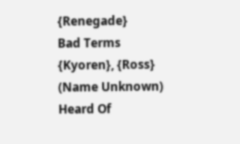{Renegade}
Bad Terms
{Kyoren}, {Ross} (Name Unknown)
Heard Of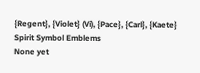{Regent}, {Violet} (Vi), {Pace}, {Carl}, {Kaete}
Spirit Symbol Emblems
None yet